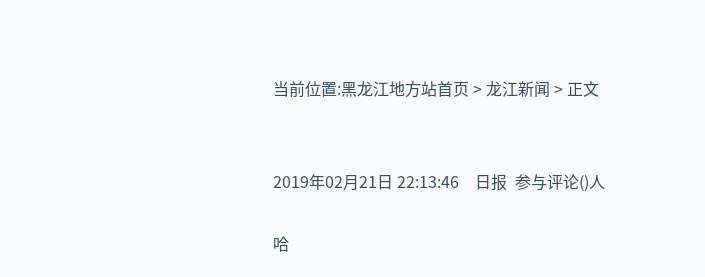当前位置:黑龙江地方站首页 > 龙江新闻 > 正文


2019年02月21日 22:13:46    日报  参与评论()人

哈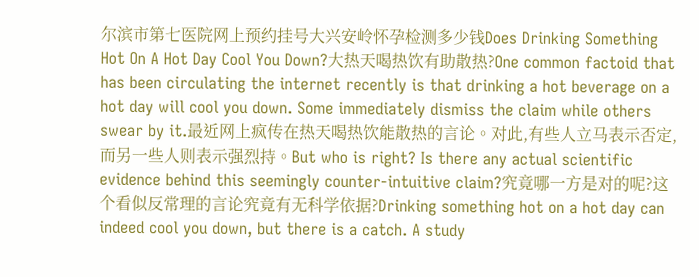尔滨市第七医院网上预约挂号大兴安岭怀孕检测多少钱Does Drinking Something Hot On A Hot Day Cool You Down?大热天喝热饮有助散热?One common factoid that has been circulating the internet recently is that drinking a hot beverage on a hot day will cool you down. Some immediately dismiss the claim while others swear by it.最近网上疯传在热天喝热饮能散热的言论。对此,有些人立马表示否定,而另一些人则表示强烈持。But who is right? Is there any actual scientific evidence behind this seemingly counter-intuitive claim?究竟哪一方是对的呢?这个看似反常理的言论究竟有无科学依据?Drinking something hot on a hot day can indeed cool you down, but there is a catch. A study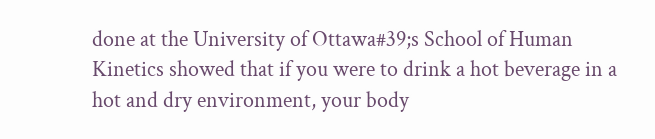done at the University of Ottawa#39;s School of Human Kinetics showed that if you were to drink a hot beverage in a hot and dry environment, your body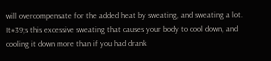will overcompensate for the added heat by sweating, and sweating a lot. It#39;s this excessive sweating that causes your body to cool down, and cooling it down more than if you had drank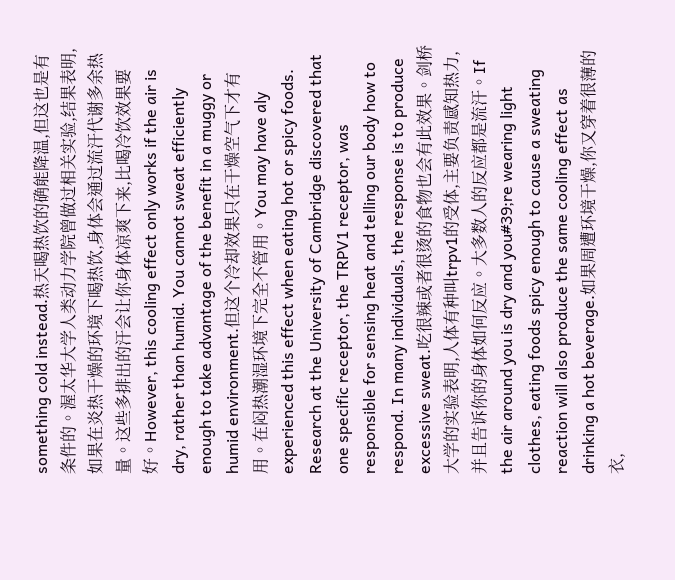something cold instead.热天喝热饮的确能降温,但这也是有条件的。渥太华大学人类动力学院曾做过相关实验,结果表明,如果在炎热干燥的环境下喝热饮,身体会通过流汗代谢多余热量。这些多排出的汗会让你身体凉爽下来,比喝冷饮效果要好。However, this cooling effect only works if the air is dry, rather than humid. You cannot sweat efficiently enough to take advantage of the benefit in a muggy or humid environment.但这个冷却效果只在干燥空气下才有用。在闷热潮湿环境下完全不管用。You may have aly experienced this effect when eating hot or spicy foods. Research at the University of Cambridge discovered that one specific receptor, the TRPV1 receptor, was responsible for sensing heat and telling our body how to respond. In many individuals, the response is to produce excessive sweat.吃很辣或者很烫的食物也会有此效果。剑桥大学的实验表明,人体有种叫trpv1的受体,主要负责感知热力,并且告诉你的身体如何反应。大多数人的反应都是流汗。If the air around you is dry and you#39;re wearing light clothes, eating foods spicy enough to cause a sweating reaction will also produce the same cooling effect as drinking a hot beverage.如果周遭环境干燥,你又穿着很薄的衣,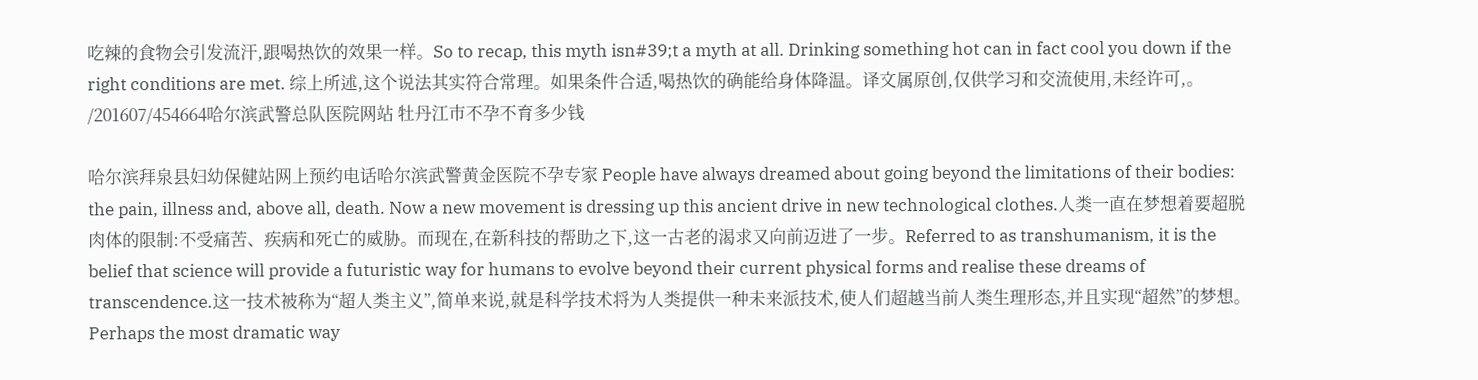吃辣的食物会引发流汗,跟喝热饮的效果一样。So to recap, this myth isn#39;t a myth at all. Drinking something hot can in fact cool you down if the right conditions are met. 综上所述,这个说法其实符合常理。如果条件合适,喝热饮的确能给身体降温。译文属原创,仅供学习和交流使用,未经许可,。 /201607/454664哈尔滨武警总队医院网站 牡丹江市不孕不育多少钱

哈尔滨拜泉县妇幼保健站网上预约电话哈尔滨武警黄金医院不孕专家 People have always dreamed about going beyond the limitations of their bodies: the pain, illness and, above all, death. Now a new movement is dressing up this ancient drive in new technological clothes.人类一直在梦想着要超脱肉体的限制:不受痛苦、疾病和死亡的威胁。而现在,在新科技的帮助之下,这一古老的渴求又向前迈进了一步。Referred to as transhumanism, it is the belief that science will provide a futuristic way for humans to evolve beyond their current physical forms and realise these dreams of transcendence.这一技术被称为“超人类主义”,简单来说,就是科学技术将为人类提供一种未来派技术,使人们超越当前人类生理形态,并且实现“超然”的梦想。Perhaps the most dramatic way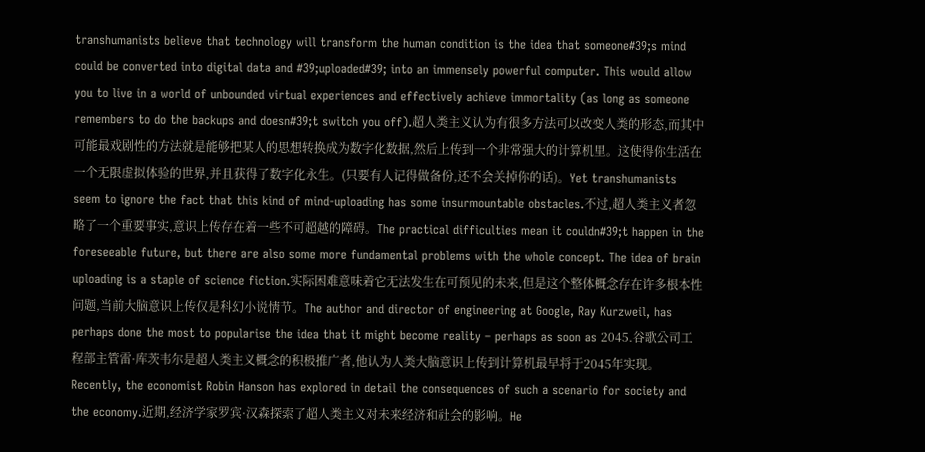transhumanists believe that technology will transform the human condition is the idea that someone#39;s mind could be converted into digital data and #39;uploaded#39; into an immensely powerful computer. This would allow you to live in a world of unbounded virtual experiences and effectively achieve immortality (as long as someone remembers to do the backups and doesn#39;t switch you off).超人类主义认为有很多方法可以改变人类的形态,而其中可能最戏剧性的方法就是能够把某人的思想转换成为数字化数据,然后上传到一个非常强大的计算机里。这使得你生活在一个无限虚拟体验的世界,并且获得了数字化永生。(只要有人记得做备份,还不会关掉你的话)。Yet transhumanists seem to ignore the fact that this kind of mind-uploading has some insurmountable obstacles.不过,超人类主义者忽略了一个重要事实,意识上传存在着一些不可超越的障碍。The practical difficulties mean it couldn#39;t happen in the foreseeable future, but there are also some more fundamental problems with the whole concept. The idea of brain uploading is a staple of science fiction.实际困难意味着它无法发生在可预见的未来,但是这个整体概念存在许多根本性问题,当前大脑意识上传仅是科幻小说情节。The author and director of engineering at Google, Ray Kurzweil, has perhaps done the most to popularise the idea that it might become reality – perhaps as soon as 2045.谷歌公司工程部主管雷·库茨韦尔是超人类主义概念的积极推广者,他认为人类大脑意识上传到计算机最早将于2045年实现。Recently, the economist Robin Hanson has explored in detail the consequences of such a scenario for society and the economy.近期,经济学家罗宾·汉森探索了超人类主义对未来经济和社会的影响。He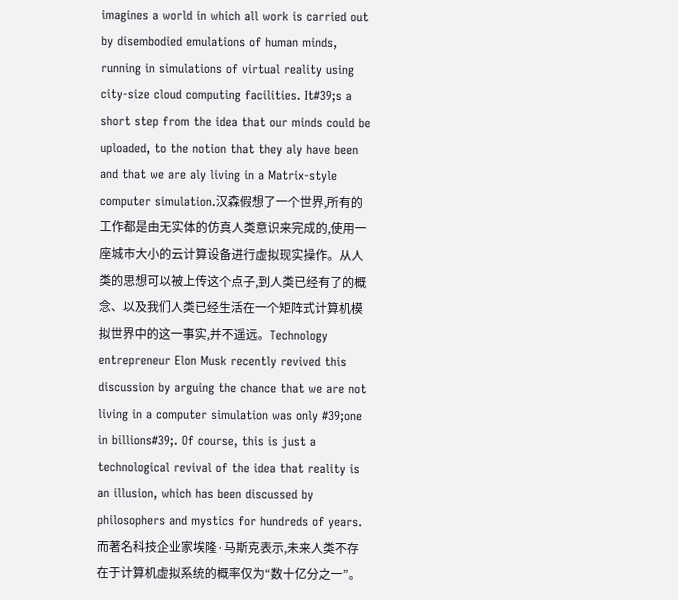imagines a world in which all work is carried out by disembodied emulations of human minds, running in simulations of virtual reality using city-size cloud computing facilities. It#39;s a short step from the idea that our minds could be uploaded, to the notion that they aly have been and that we are aly living in a Matrix-style computer simulation.汉森假想了一个世界,所有的工作都是由无实体的仿真人类意识来完成的,使用一座城市大小的云计算设备进行虚拟现实操作。从人类的思想可以被上传这个点子,到人类已经有了的概念、以及我们人类已经生活在一个矩阵式计算机模拟世界中的这一事实,并不遥远。Technology entrepreneur Elon Musk recently revived this discussion by arguing the chance that we are not living in a computer simulation was only #39;one in billions#39;. Of course, this is just a technological revival of the idea that reality is an illusion, which has been discussed by philosophers and mystics for hundreds of years.而著名科技企业家埃隆·马斯克表示,未来人类不存在于计算机虚拟系统的概率仅为“数十亿分之一”。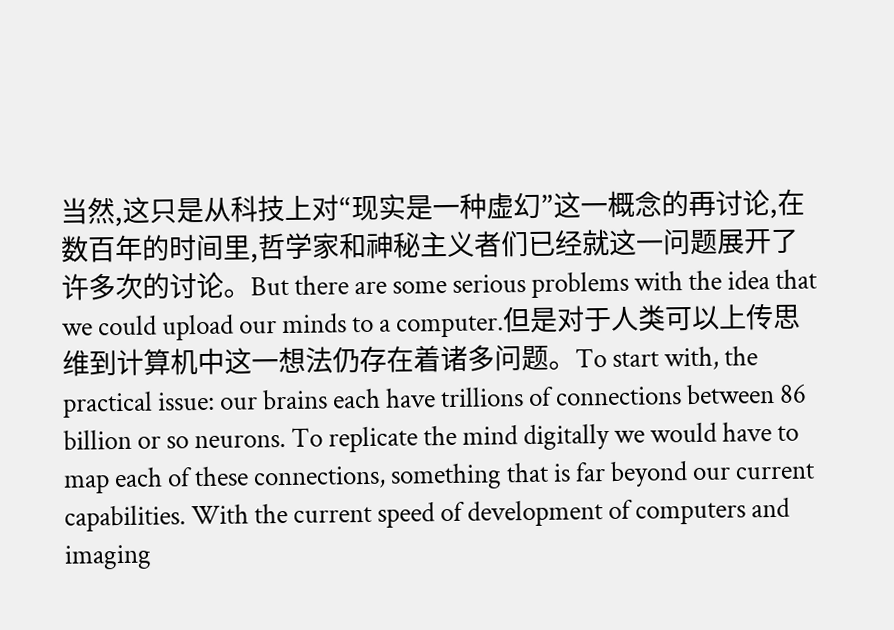当然,这只是从科技上对“现实是一种虚幻”这一概念的再讨论,在数百年的时间里,哲学家和神秘主义者们已经就这一问题展开了许多次的讨论。But there are some serious problems with the idea that we could upload our minds to a computer.但是对于人类可以上传思维到计算机中这一想法仍存在着诸多问题。To start with, the practical issue: our brains each have trillions of connections between 86 billion or so neurons. To replicate the mind digitally we would have to map each of these connections, something that is far beyond our current capabilities. With the current speed of development of computers and imaging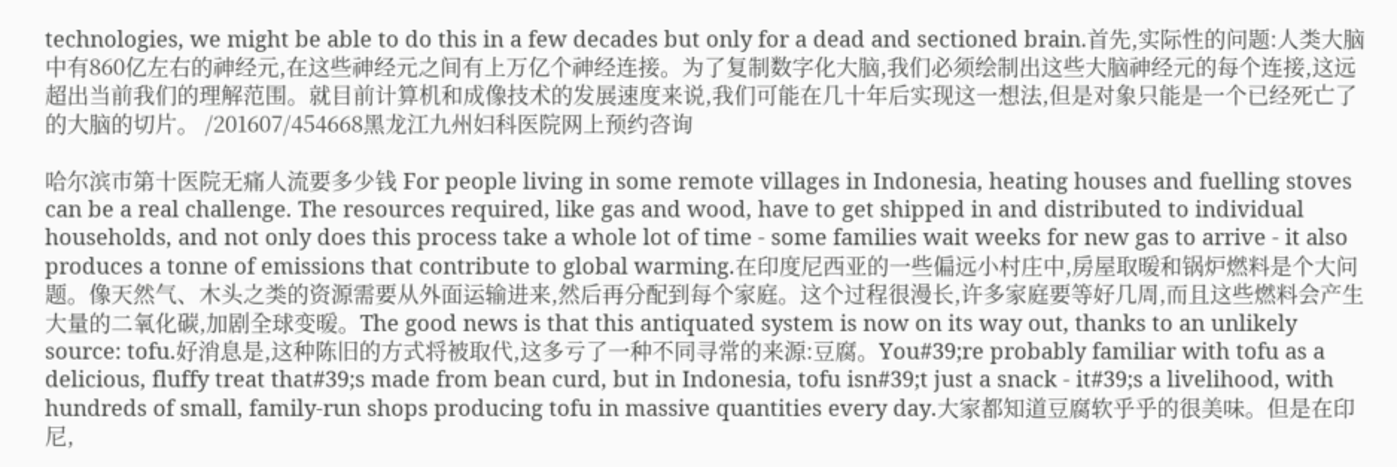technologies, we might be able to do this in a few decades but only for a dead and sectioned brain.首先,实际性的问题:人类大脑中有860亿左右的神经元,在这些神经元之间有上万亿个神经连接。为了复制数字化大脑,我们必须绘制出这些大脑神经元的每个连接,这远超出当前我们的理解范围。就目前计算机和成像技术的发展速度来说,我们可能在几十年后实现这一想法,但是对象只能是一个已经死亡了的大脑的切片。 /201607/454668黑龙江九州妇科医院网上预约咨询

哈尔滨市第十医院无痛人流要多少钱 For people living in some remote villages in Indonesia, heating houses and fuelling stoves can be a real challenge. The resources required, like gas and wood, have to get shipped in and distributed to individual households, and not only does this process take a whole lot of time - some families wait weeks for new gas to arrive - it also produces a tonne of emissions that contribute to global warming.在印度尼西亚的一些偏远小村庄中,房屋取暖和锅炉燃料是个大问题。像天然气、木头之类的资源需要从外面运输进来,然后再分配到每个家庭。这个过程很漫长,许多家庭要等好几周,而且这些燃料会产生大量的二氧化碳,加剧全球变暖。The good news is that this antiquated system is now on its way out, thanks to an unlikely source: tofu.好消息是,这种陈旧的方式将被取代,这多亏了一种不同寻常的来源:豆腐。You#39;re probably familiar with tofu as a delicious, fluffy treat that#39;s made from bean curd, but in Indonesia, tofu isn#39;t just a snack - it#39;s a livelihood, with hundreds of small, family-run shops producing tofu in massive quantities every day.大家都知道豆腐软乎乎的很美味。但是在印尼,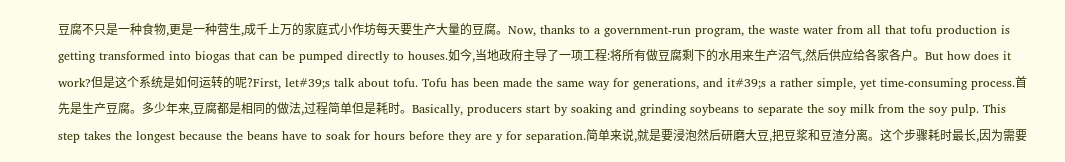豆腐不只是一种食物,更是一种营生,成千上万的家庭式小作坊每天要生产大量的豆腐。Now, thanks to a government-run program, the waste water from all that tofu production is getting transformed into biogas that can be pumped directly to houses.如今,当地政府主导了一项工程:将所有做豆腐剩下的水用来生产沼气,然后供应给各家各户。But how does it work?但是这个系统是如何运转的呢?First, let#39;s talk about tofu. Tofu has been made the same way for generations, and it#39;s a rather simple, yet time-consuming process.首先是生产豆腐。多少年来,豆腐都是相同的做法,过程简单但是耗时。Basically, producers start by soaking and grinding soybeans to separate the soy milk from the soy pulp. This step takes the longest because the beans have to soak for hours before they are y for separation.简单来说,就是要浸泡然后研磨大豆,把豆浆和豆渣分离。这个步骤耗时最长,因为需要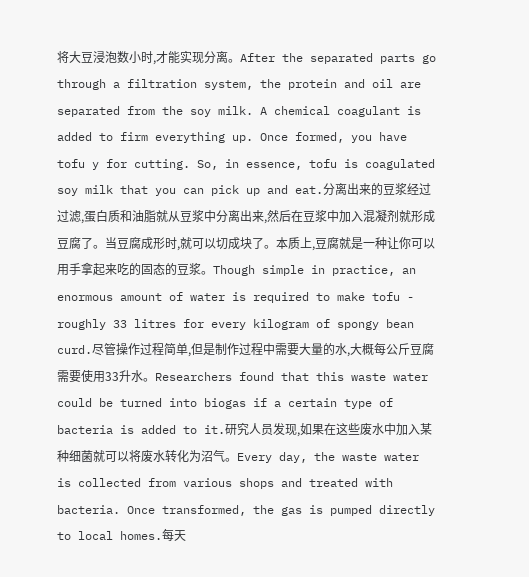将大豆浸泡数小时,才能实现分离。After the separated parts go through a filtration system, the protein and oil are separated from the soy milk. A chemical coagulant is added to firm everything up. Once formed, you have tofu y for cutting. So, in essence, tofu is coagulated soy milk that you can pick up and eat.分离出来的豆浆经过过滤,蛋白质和油脂就从豆浆中分离出来,然后在豆浆中加入混凝剂就形成豆腐了。当豆腐成形时,就可以切成块了。本质上,豆腐就是一种让你可以用手拿起来吃的固态的豆浆。Though simple in practice, an enormous amount of water is required to make tofu - roughly 33 litres for every kilogram of spongy bean curd.尽管操作过程简单,但是制作过程中需要大量的水,大概每公斤豆腐需要使用33升水。Researchers found that this waste water could be turned into biogas if a certain type of bacteria is added to it.研究人员发现,如果在这些废水中加入某种细菌就可以将废水转化为沼气。Every day, the waste water is collected from various shops and treated with bacteria. Once transformed, the gas is pumped directly to local homes.每天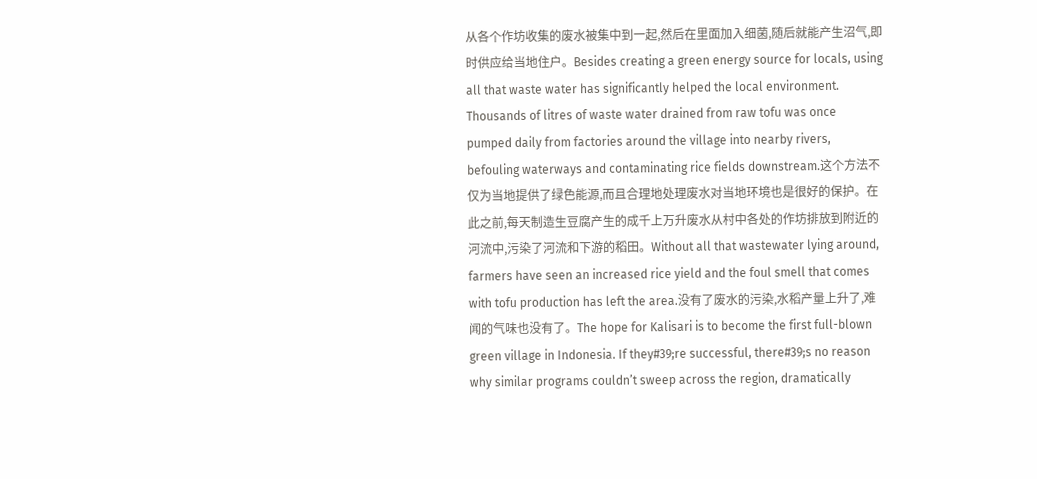从各个作坊收集的废水被集中到一起,然后在里面加入细菌,随后就能产生沼气,即时供应给当地住户。Besides creating a green energy source for locals, using all that waste water has significantly helped the local environment. Thousands of litres of waste water drained from raw tofu was once pumped daily from factories around the village into nearby rivers, befouling waterways and contaminating rice fields downstream.这个方法不仅为当地提供了绿色能源,而且合理地处理废水对当地环境也是很好的保护。在此之前,每天制造生豆腐产生的成千上万升废水从村中各处的作坊排放到附近的河流中,污染了河流和下游的稻田。Without all that wastewater lying around, farmers have seen an increased rice yield and the foul smell that comes with tofu production has left the area.没有了废水的污染,水稻产量上升了,难闻的气味也没有了。The hope for Kalisari is to become the first full-blown green village in Indonesia. If they#39;re successful, there#39;s no reason why similar programs couldn’t sweep across the region, dramatically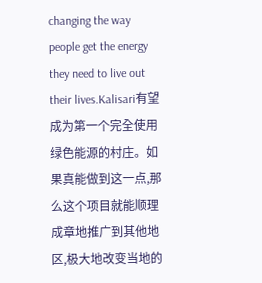changing the way people get the energy they need to live out their lives.Kalisari有望成为第一个完全使用绿色能源的村庄。如果真能做到这一点,那么这个项目就能顺理成章地推广到其他地区,极大地改变当地的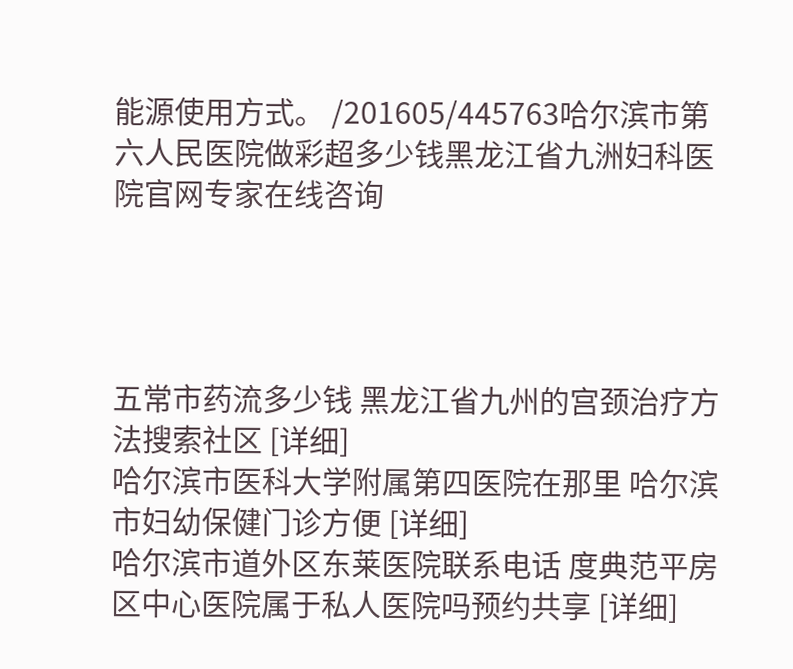能源使用方式。 /201605/445763哈尔滨市第六人民医院做彩超多少钱黑龙江省九洲妇科医院官网专家在线咨询




五常市药流多少钱 黑龙江省九州的宫颈治疗方法搜索社区 [详细]
哈尔滨市医科大学附属第四医院在那里 哈尔滨市妇幼保健门诊方便 [详细]
哈尔滨市道外区东莱医院联系电话 度典范平房区中心医院属于私人医院吗预约共享 [详细]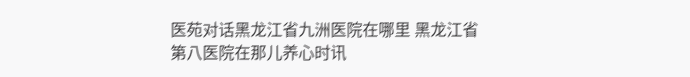医苑对话黑龙江省九洲医院在哪里 黑龙江省第八医院在那儿养心时讯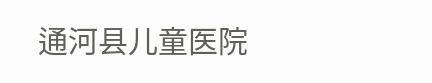通河县儿童医院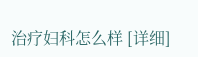治疗妇科怎么样 [详细]